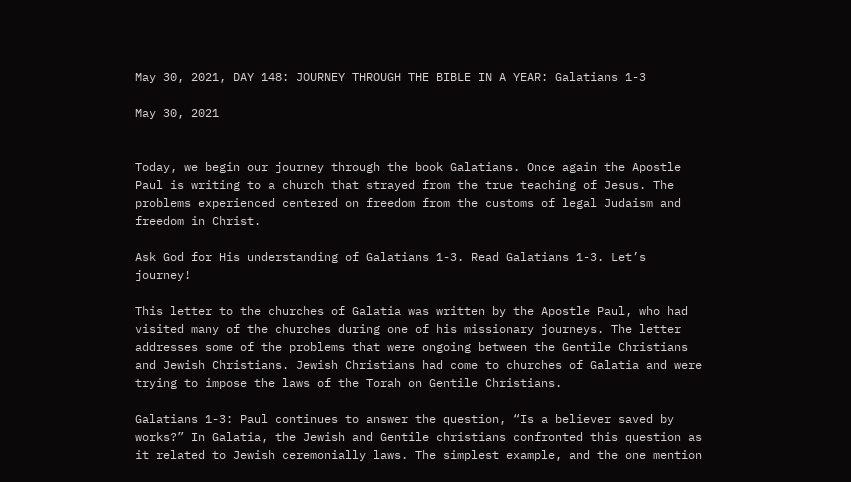May 30, 2021, DAY 148: JOURNEY THROUGH THE BIBLE IN A YEAR: Galatians 1-3

May 30, 2021


Today, we begin our journey through the book Galatians. Once again the Apostle Paul is writing to a church that strayed from the true teaching of Jesus. The problems experienced centered on freedom from the customs of legal Judaism and freedom in Christ.

Ask God for His understanding of Galatians 1-3. Read Galatians 1-3. Let’s journey!

This letter to the churches of Galatia was written by the Apostle Paul, who had visited many of the churches during one of his missionary journeys. The letter addresses some of the problems that were ongoing between the Gentile Christians and Jewish Christians. Jewish Christians had come to churches of Galatia and were trying to impose the laws of the Torah on Gentile Christians.

Galatians 1-3: Paul continues to answer the question, “Is a believer saved by works?” In Galatia, the Jewish and Gentile christians confronted this question as it related to Jewish ceremonially laws. The simplest example, and the one mention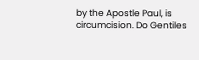by the Apostle Paul, is circumcision. Do Gentiles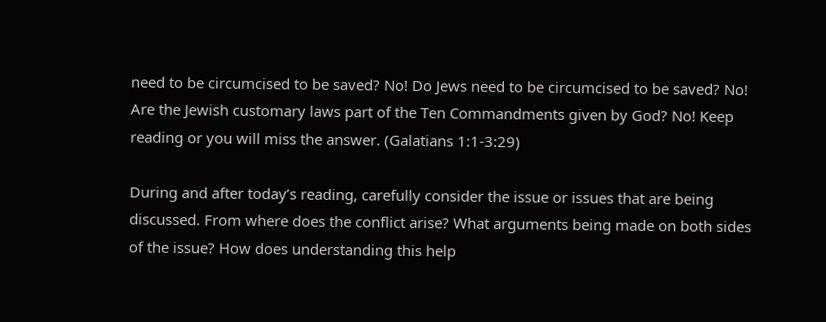need to be circumcised to be saved? No! Do Jews need to be circumcised to be saved? No! Are the Jewish customary laws part of the Ten Commandments given by God? No! Keep reading or you will miss the answer. (Galatians 1:1-3:29)

During and after today’s reading, carefully consider the issue or issues that are being discussed. From where does the conflict arise? What arguments being made on both sides of the issue? How does understanding this help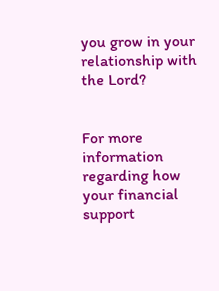you grow in your relationship with the Lord?


For more information regarding how your financial support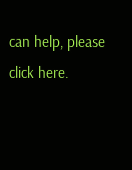can help, please click here.